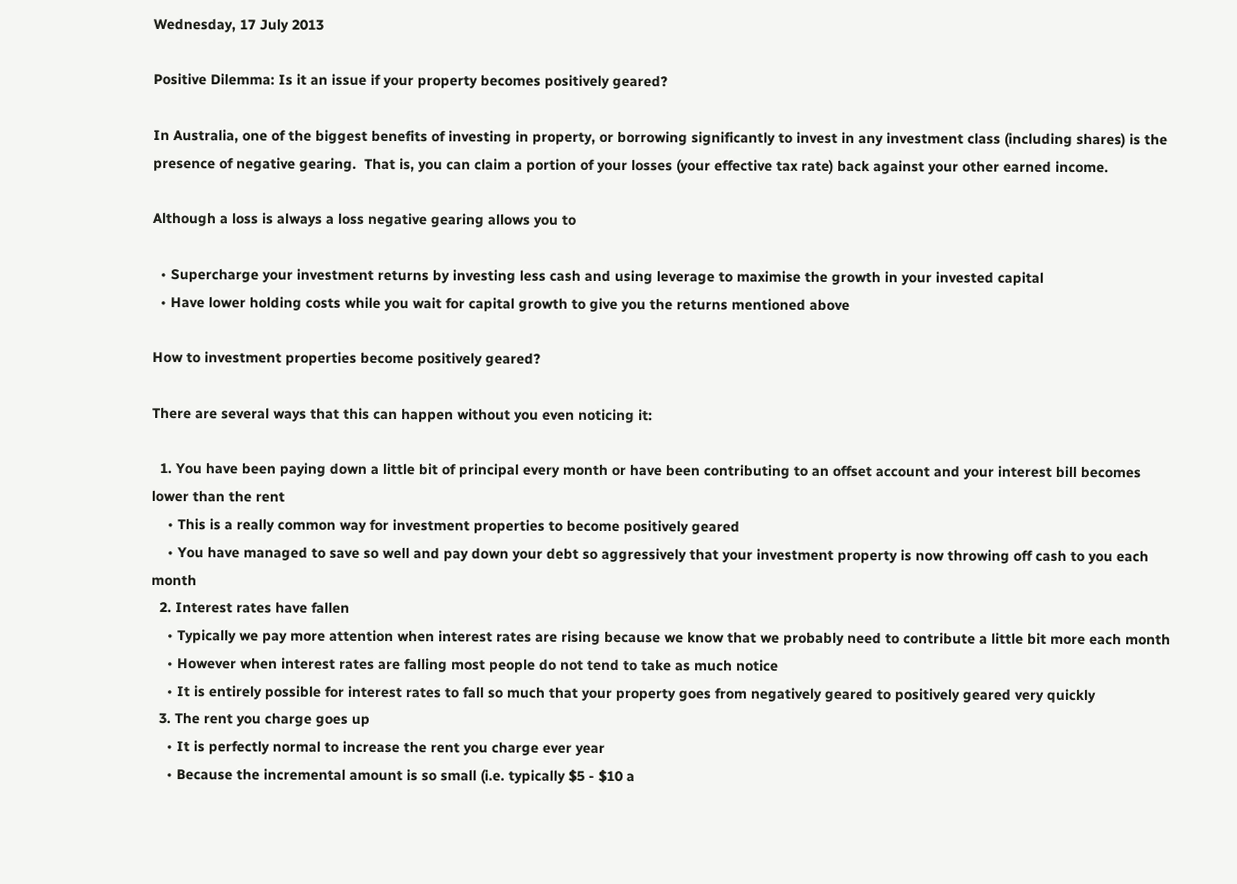Wednesday, 17 July 2013

Positive Dilemma: Is it an issue if your property becomes positively geared?

In Australia, one of the biggest benefits of investing in property, or borrowing significantly to invest in any investment class (including shares) is the presence of negative gearing.  That is, you can claim a portion of your losses (your effective tax rate) back against your other earned income.

Although a loss is always a loss negative gearing allows you to

  • Supercharge your investment returns by investing less cash and using leverage to maximise the growth in your invested capital
  • Have lower holding costs while you wait for capital growth to give you the returns mentioned above

How to investment properties become positively geared?

There are several ways that this can happen without you even noticing it:

  1. You have been paying down a little bit of principal every month or have been contributing to an offset account and your interest bill becomes lower than the rent
    • This is a really common way for investment properties to become positively geared
    • You have managed to save so well and pay down your debt so aggressively that your investment property is now throwing off cash to you each month
  2. Interest rates have fallen
    • Typically we pay more attention when interest rates are rising because we know that we probably need to contribute a little bit more each month
    • However when interest rates are falling most people do not tend to take as much notice
    • It is entirely possible for interest rates to fall so much that your property goes from negatively geared to positively geared very quickly
  3. The rent you charge goes up
    • It is perfectly normal to increase the rent you charge ever year
    • Because the incremental amount is so small (i.e. typically $5 - $10 a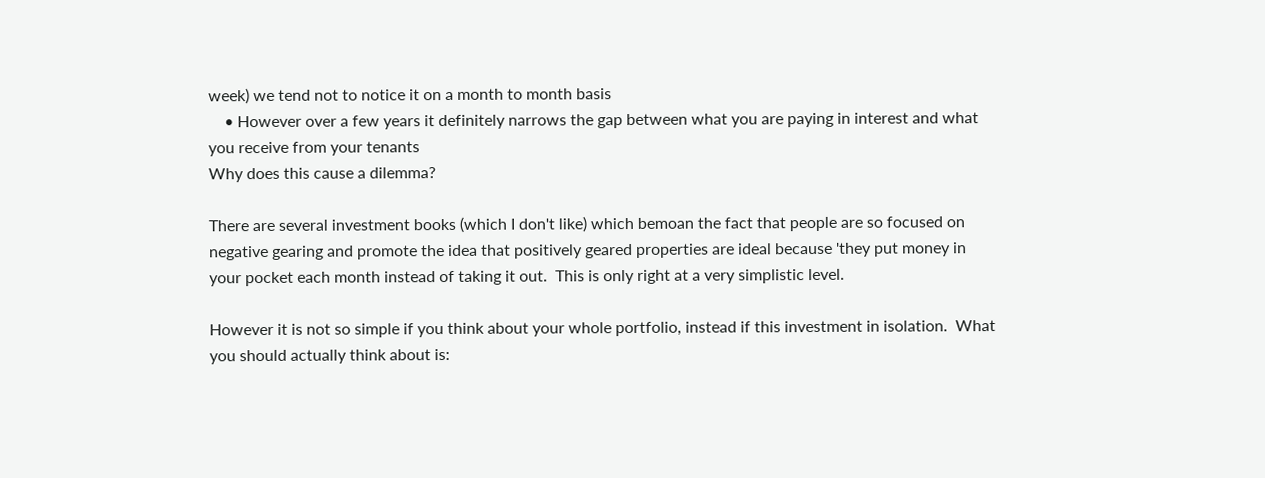week) we tend not to notice it on a month to month basis
    • However over a few years it definitely narrows the gap between what you are paying in interest and what you receive from your tenants
Why does this cause a dilemma?

There are several investment books (which I don't like) which bemoan the fact that people are so focused on negative gearing and promote the idea that positively geared properties are ideal because 'they put money in your pocket each month instead of taking it out.  This is only right at a very simplistic level.

However it is not so simple if you think about your whole portfolio, instead if this investment in isolation.  What you should actually think about is: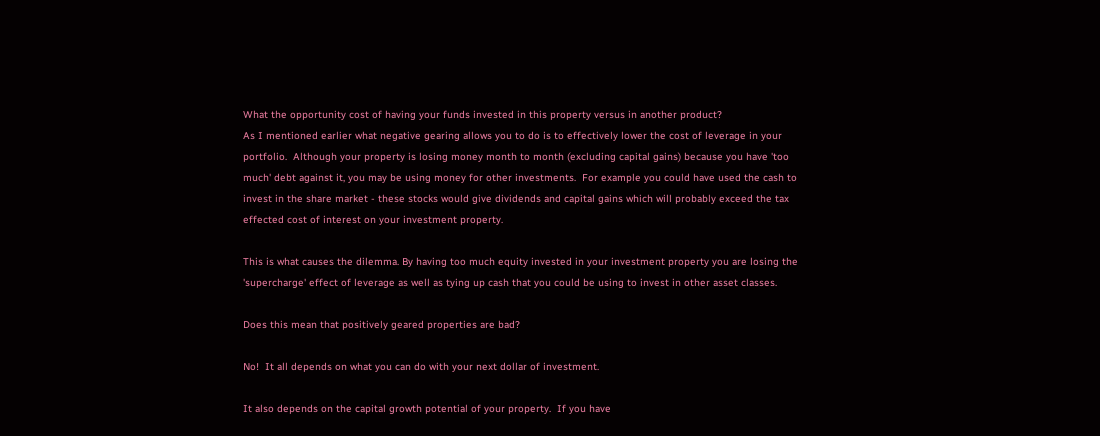What the opportunity cost of having your funds invested in this property versus in another product?
As I mentioned earlier what negative gearing allows you to do is to effectively lower the cost of leverage in your portfolio.  Although your property is losing money month to month (excluding capital gains) because you have 'too much' debt against it, you may be using money for other investments.  For example you could have used the cash to invest in the share market - these stocks would give dividends and capital gains which will probably exceed the tax effected cost of interest on your investment property.

This is what causes the dilemma. By having too much equity invested in your investment property you are losing the 'supercharge' effect of leverage as well as tying up cash that you could be using to invest in other asset classes.

Does this mean that positively geared properties are bad?

No!  It all depends on what you can do with your next dollar of investment.

It also depends on the capital growth potential of your property.  If you have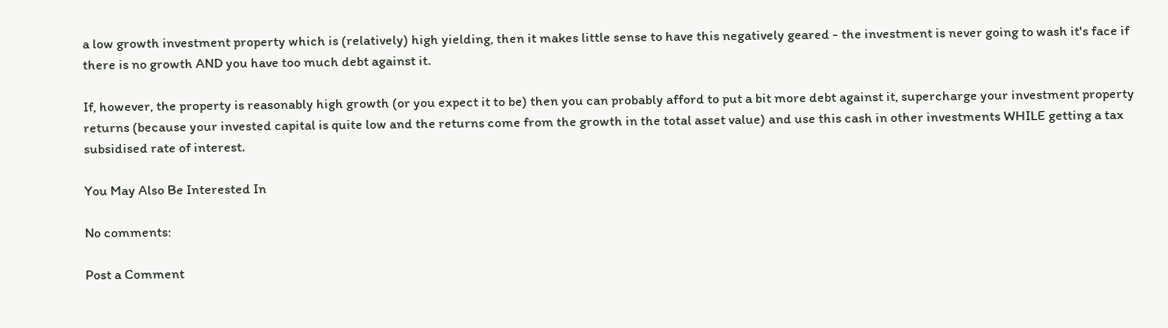a low growth investment property which is (relatively) high yielding, then it makes little sense to have this negatively geared - the investment is never going to wash it's face if there is no growth AND you have too much debt against it.

If, however, the property is reasonably high growth (or you expect it to be) then you can probably afford to put a bit more debt against it, supercharge your investment property returns (because your invested capital is quite low and the returns come from the growth in the total asset value) and use this cash in other investments WHILE getting a tax subsidised rate of interest.

You May Also Be Interested In

No comments:

Post a Comment